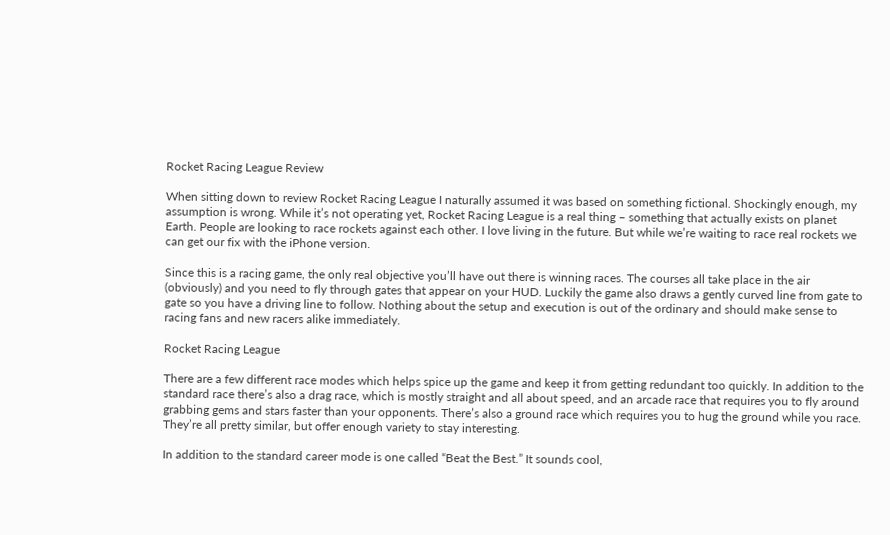Rocket Racing League Review

When sitting down to review Rocket Racing League I naturally assumed it was based on something fictional. Shockingly enough, my assumption is wrong. While it’s not operating yet, Rocket Racing League is a real thing – something that actually exists on planet Earth. People are looking to race rockets against each other. I love living in the future. But while we’re waiting to race real rockets we can get our fix with the iPhone version.

Since this is a racing game, the only real objective you’ll have out there is winning races. The courses all take place in the air (obviously) and you need to fly through gates that appear on your HUD. Luckily the game also draws a gently curved line from gate to gate so you have a driving line to follow. Nothing about the setup and execution is out of the ordinary and should make sense to racing fans and new racers alike immediately.

Rocket Racing League

There are a few different race modes which helps spice up the game and keep it from getting redundant too quickly. In addition to the standard race there’s also a drag race, which is mostly straight and all about speed, and an arcade race that requires you to fly around grabbing gems and stars faster than your opponents. There’s also a ground race which requires you to hug the ground while you race. They’re all pretty similar, but offer enough variety to stay interesting.

In addition to the standard career mode is one called “Beat the Best.” It sounds cool,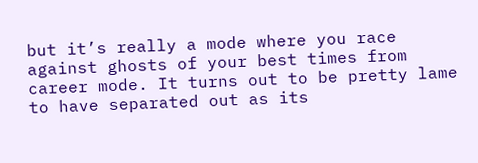but it’s really a mode where you race against ghosts of your best times from career mode. It turns out to be pretty lame to have separated out as its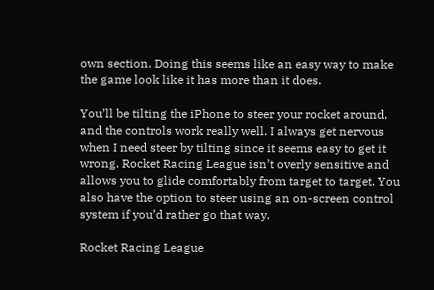own section. Doing this seems like an easy way to make the game look like it has more than it does.

You’ll be tilting the iPhone to steer your rocket around, and the controls work really well. I always get nervous when I need steer by tilting since it seems easy to get it wrong. Rocket Racing League isn’t overly sensitive and allows you to glide comfortably from target to target. You also have the option to steer using an on-screen control system if you’d rather go that way.

Rocket Racing League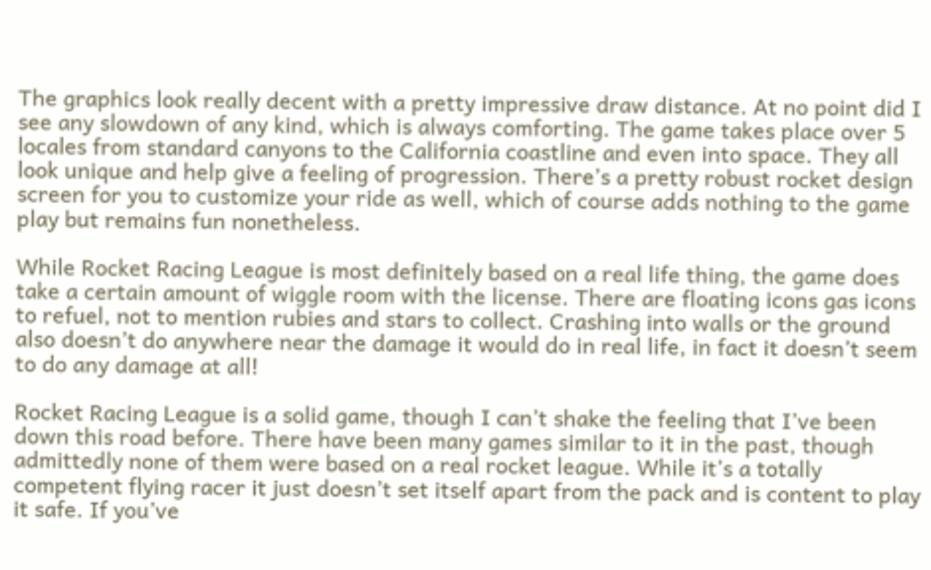The graphics look really decent with a pretty impressive draw distance. At no point did I see any slowdown of any kind, which is always comforting. The game takes place over 5 locales from standard canyons to the California coastline and even into space. They all look unique and help give a feeling of progression. There’s a pretty robust rocket design screen for you to customize your ride as well, which of course adds nothing to the game play but remains fun nonetheless.

While Rocket Racing League is most definitely based on a real life thing, the game does take a certain amount of wiggle room with the license. There are floating icons gas icons to refuel, not to mention rubies and stars to collect. Crashing into walls or the ground also doesn’t do anywhere near the damage it would do in real life, in fact it doesn’t seem to do any damage at all!

Rocket Racing League is a solid game, though I can’t shake the feeling that I’ve been down this road before. There have been many games similar to it in the past, though admittedly none of them were based on a real rocket league. While it’s a totally competent flying racer it just doesn’t set itself apart from the pack and is content to play it safe. If you’ve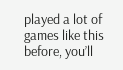played a lot of games like this before, you’ll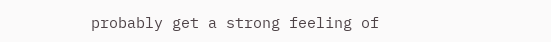probably get a strong feeling of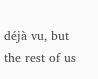déjà vu, but the rest of us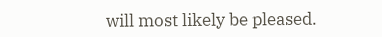will most likely be pleased.